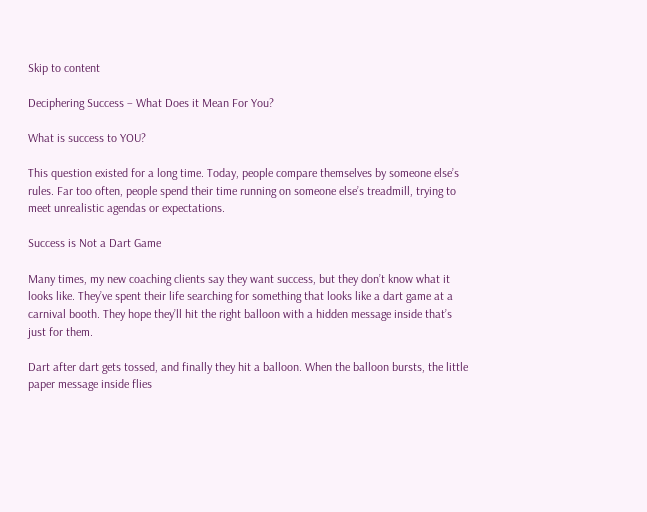Skip to content

Deciphering Success – What Does it Mean For You?

What is success to YOU?

This question existed for a long time. Today, people compare themselves by someone else’s rules. Far too often, people spend their time running on someone else’s treadmill, trying to meet unrealistic agendas or expectations.

Success is Not a Dart Game

Many times, my new coaching clients say they want success, but they don’t know what it looks like. They’ve spent their life searching for something that looks like a dart game at a carnival booth. They hope they’ll hit the right balloon with a hidden message inside that’s just for them.

Dart after dart gets tossed, and finally they hit a balloon. When the balloon bursts, the little paper message inside flies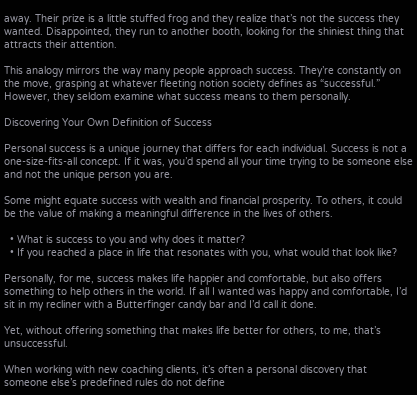away. Their prize is a little stuffed frog and they realize that’s not the success they wanted. Disappointed, they run to another booth, looking for the shiniest thing that attracts their attention.

This analogy mirrors the way many people approach success. They’re constantly on the move, grasping at whatever fleeting notion society defines as “successful.” However, they seldom examine what success means to them personally.

Discovering Your Own Definition of Success

Personal success is a unique journey that differs for each individual. Success is not a one-size-fits-all concept. If it was, you’d spend all your time trying to be someone else and not the unique person you are.

Some might equate success with wealth and financial prosperity. To others, it could be the value of making a meaningful difference in the lives of others.

  • What is success to you and why does it matter?
  • If you reached a place in life that resonates with you, what would that look like?

Personally, for me, success makes life happier and comfortable, but also offers something to help others in the world. If all I wanted was happy and comfortable, I’d sit in my recliner with a Butterfinger candy bar and I’d call it done.

Yet, without offering something that makes life better for others, to me, that’s unsuccessful.

When working with new coaching clients, it’s often a personal discovery that someone else’s predefined rules do not define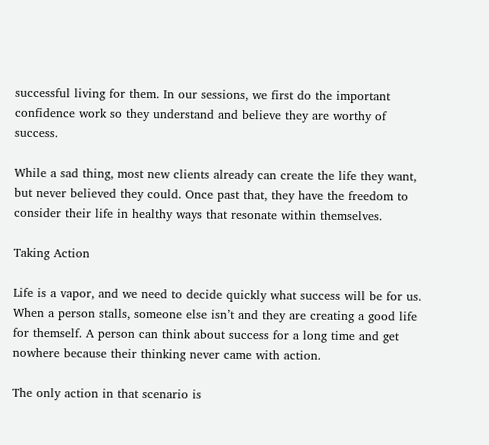successful living for them. In our sessions, we first do the important confidence work so they understand and believe they are worthy of success.

While a sad thing, most new clients already can create the life they want, but never believed they could. Once past that, they have the freedom to consider their life in healthy ways that resonate within themselves.

Taking Action

Life is a vapor, and we need to decide quickly what success will be for us. When a person stalls, someone else isn’t and they are creating a good life for themself. A person can think about success for a long time and get nowhere because their thinking never came with action.

The only action in that scenario is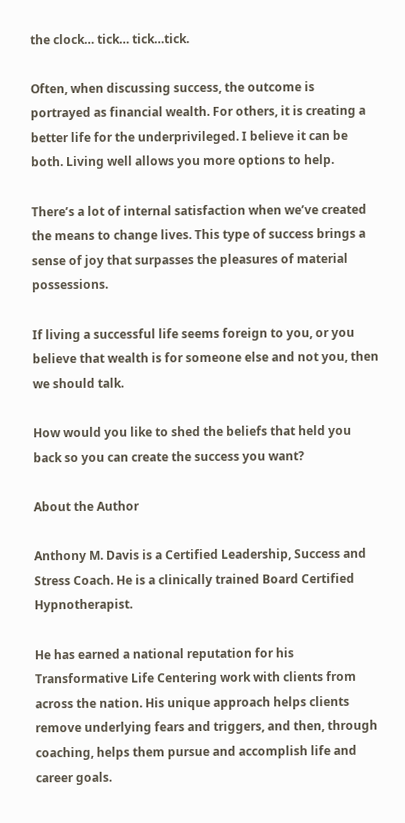the clock… tick… tick…tick.

Often, when discussing success, the outcome is portrayed as financial wealth. For others, it is creating a better life for the underprivileged. I believe it can be both. Living well allows you more options to help.

There’s a lot of internal satisfaction when we’ve created the means to change lives. This type of success brings a sense of joy that surpasses the pleasures of material possessions.

If living a successful life seems foreign to you, or you believe that wealth is for someone else and not you, then we should talk.

How would you like to shed the beliefs that held you back so you can create the success you want?

About the Author

Anthony M. Davis is a Certified Leadership, Success and Stress Coach. He is a clinically trained Board Certified Hypnotherapist.

He has earned a national reputation for his Transformative Life Centering work with clients from across the nation. His unique approach helps clients remove underlying fears and triggers, and then, through coaching, helps them pursue and accomplish life and career goals.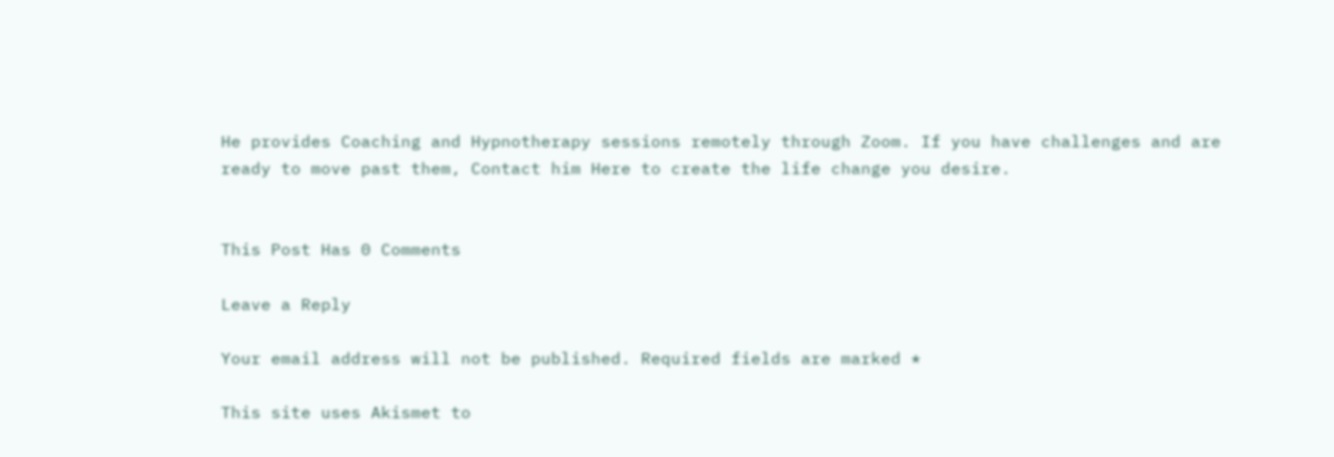He provides Coaching and Hypnotherapy sessions remotely through Zoom. If you have challenges and are ready to move past them, Contact him Here to create the life change you desire.


This Post Has 0 Comments

Leave a Reply

Your email address will not be published. Required fields are marked *

This site uses Akismet to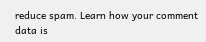reduce spam. Learn how your comment data is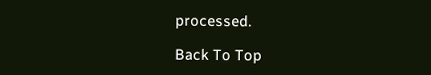processed.

Back To Top